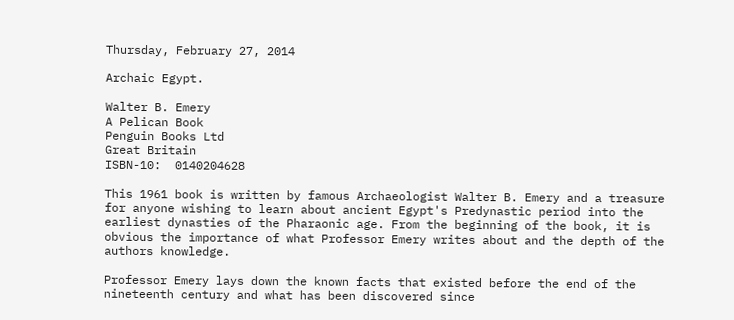Thursday, February 27, 2014

Archaic Egypt.

Walter B. Emery
A Pelican Book
Penguin Books Ltd
Great Britain
ISBN-10:  0140204628

This 1961 book is written by famous Archaeologist Walter B. Emery and a treasure for anyone wishing to learn about ancient Egypt's Predynastic period into the earliest dynasties of the Pharaonic age. From the beginning of the book, it is obvious the importance of what Professor Emery writes about and the depth of the authors knowledge.

Professor Emery lays down the known facts that existed before the end of the nineteenth century and what has been discovered since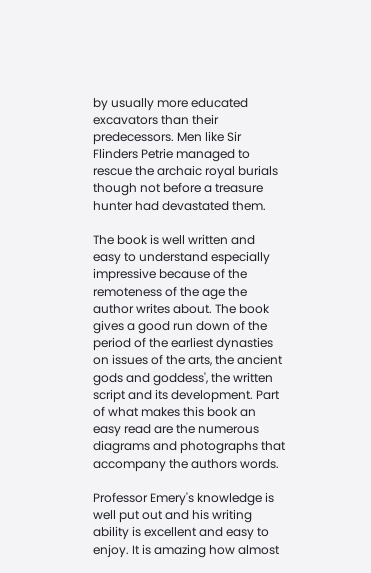by usually more educated excavators than their predecessors. Men like Sir Flinders Petrie managed to rescue the archaic royal burials though not before a treasure hunter had devastated them.

The book is well written and easy to understand especially impressive because of the remoteness of the age the author writes about. The book gives a good run down of the period of the earliest dynasties on issues of the arts, the ancient gods and goddess', the written script and its development. Part of what makes this book an easy read are the numerous diagrams and photographs that accompany the authors words.

Professor Emery's knowledge is well put out and his writing ability is excellent and easy to enjoy. It is amazing how almost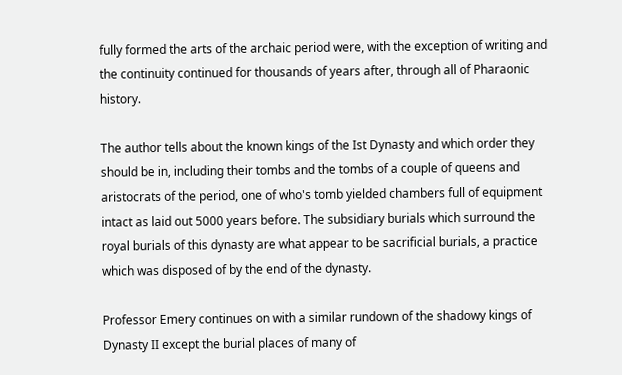fully formed the arts of the archaic period were, with the exception of writing and the continuity continued for thousands of years after, through all of Pharaonic history.

The author tells about the known kings of the Ist Dynasty and which order they should be in, including their tombs and the tombs of a couple of queens and aristocrats of the period, one of who's tomb yielded chambers full of equipment intact as laid out 5000 years before. The subsidiary burials which surround the royal burials of this dynasty are what appear to be sacrificial burials, a practice which was disposed of by the end of the dynasty.

Professor Emery continues on with a similar rundown of the shadowy kings of Dynasty II except the burial places of many of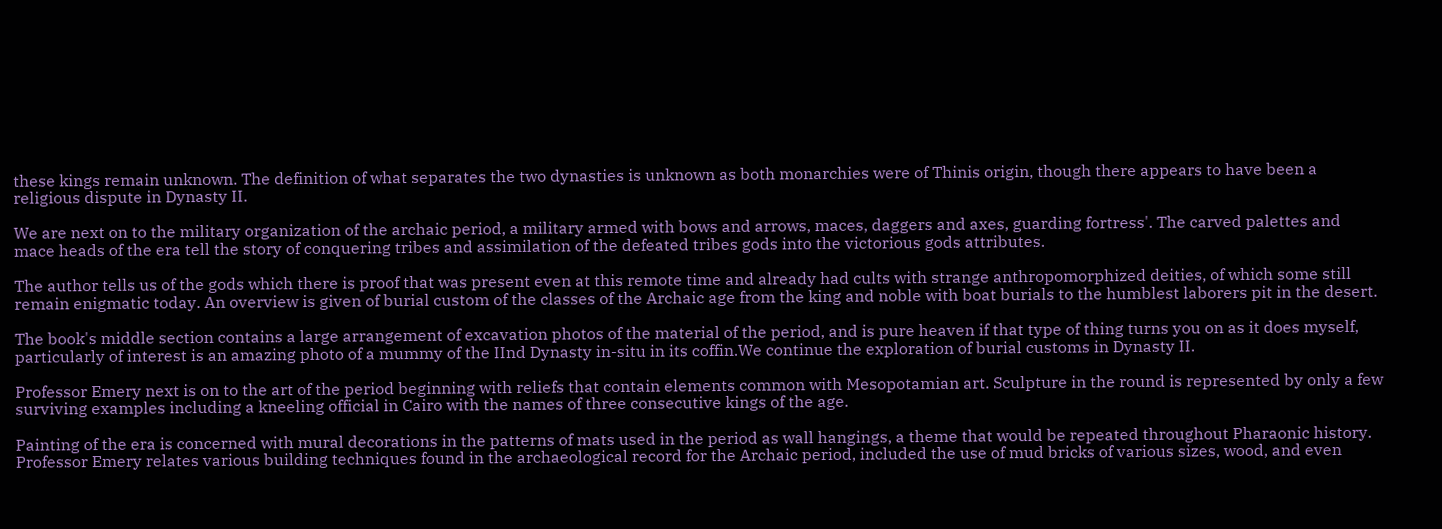these kings remain unknown. The definition of what separates the two dynasties is unknown as both monarchies were of Thinis origin, though there appears to have been a religious dispute in Dynasty II.

We are next on to the military organization of the archaic period, a military armed with bows and arrows, maces, daggers and axes, guarding fortress'. The carved palettes and mace heads of the era tell the story of conquering tribes and assimilation of the defeated tribes gods into the victorious gods attributes.

The author tells us of the gods which there is proof that was present even at this remote time and already had cults with strange anthropomorphized deities, of which some still remain enigmatic today. An overview is given of burial custom of the classes of the Archaic age from the king and noble with boat burials to the humblest laborers pit in the desert.

The book's middle section contains a large arrangement of excavation photos of the material of the period, and is pure heaven if that type of thing turns you on as it does myself, particularly of interest is an amazing photo of a mummy of the IInd Dynasty in-situ in its coffin.We continue the exploration of burial customs in Dynasty II.

Professor Emery next is on to the art of the period beginning with reliefs that contain elements common with Mesopotamian art. Sculpture in the round is represented by only a few surviving examples including a kneeling official in Cairo with the names of three consecutive kings of the age.

Painting of the era is concerned with mural decorations in the patterns of mats used in the period as wall hangings, a theme that would be repeated throughout Pharaonic history. Professor Emery relates various building techniques found in the archaeological record for the Archaic period, included the use of mud bricks of various sizes, wood, and even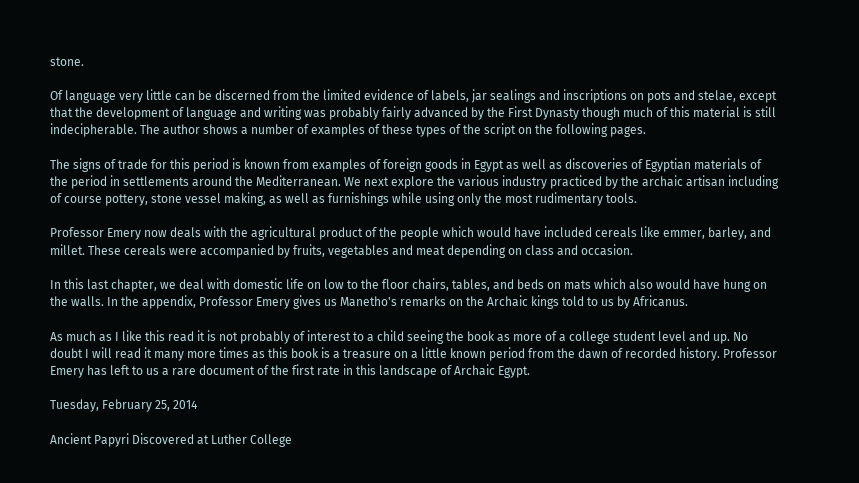stone.

Of language very little can be discerned from the limited evidence of labels, jar sealings and inscriptions on pots and stelae, except that the development of language and writing was probably fairly advanced by the First Dynasty though much of this material is still indecipherable. The author shows a number of examples of these types of the script on the following pages.

The signs of trade for this period is known from examples of foreign goods in Egypt as well as discoveries of Egyptian materials of the period in settlements around the Mediterranean. We next explore the various industry practiced by the archaic artisan including of course pottery, stone vessel making, as well as furnishings while using only the most rudimentary tools.

Professor Emery now deals with the agricultural product of the people which would have included cereals like emmer, barley, and millet. These cereals were accompanied by fruits, vegetables and meat depending on class and occasion.

In this last chapter, we deal with domestic life on low to the floor chairs, tables, and beds on mats which also would have hung on the walls. In the appendix, Professor Emery gives us Manetho's remarks on the Archaic kings told to us by Africanus.

As much as I like this read it is not probably of interest to a child seeing the book as more of a college student level and up. No doubt I will read it many more times as this book is a treasure on a little known period from the dawn of recorded history. Professor Emery has left to us a rare document of the first rate in this landscape of Archaic Egypt.

Tuesday, February 25, 2014

Ancient Papyri Discovered at Luther College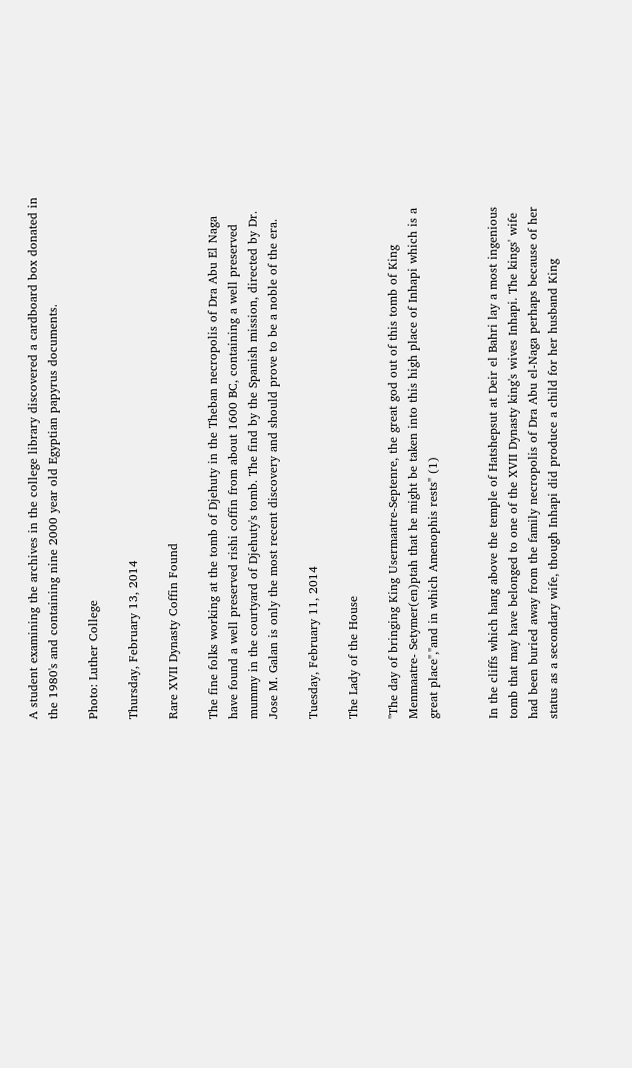A student examining the archives in the college library discovered a cardboard box donated in the 1980's and containing nine 2000 year old Egyptian papyrus documents.

Photo: Luther College

Thursday, February 13, 2014

Rare XVII Dynasty Coffin Found

The fine folks working at the tomb of Djehuty in the Theban necropolis of Dra Abu El Naga have found a well preserved rishi coffin from about 1600 BC, containing a well preserved mummy in the courtyard of Djehuty's tomb. The find by the Spanish mission, directed by Dr. Jose M. Galan is only the most recent discovery and should prove to be a noble of the era.

Tuesday, February 11, 2014

The Lady of the House

"The day of bringing King Usermaatre-Septenre, the great god out of this tomb of King Menmaatre- Setymer(en)ptah that he might be taken into this high place of Inhapi which is a great place","and in which Amenophis rests" (1)


In the cliffs which hang above the temple of Hatshepsut at Deir el Bahri lay a most ingenious tomb that may have belonged to one of the XVII Dynasty king's wives Inhapi. The kings' wife had been buried away from the family necropolis of Dra Abu el-Naga perhaps because of her status as a secondary wife, though Inhapi did produce a child for her husband King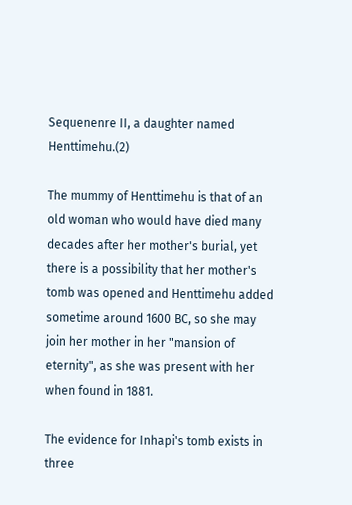Sequenenre II, a daughter named Henttimehu.(2)

The mummy of Henttimehu is that of an old woman who would have died many decades after her mother's burial, yet there is a possibility that her mother's tomb was opened and Henttimehu added sometime around 1600 BC, so she may join her mother in her "mansion of eternity", as she was present with her when found in 1881.

The evidence for Inhapi's tomb exists in three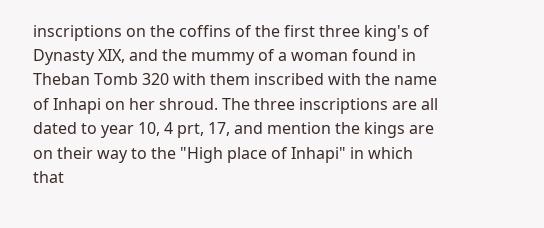inscriptions on the coffins of the first three king's of Dynasty XIX, and the mummy of a woman found in Theban Tomb 320 with them inscribed with the name of Inhapi on her shroud. The three inscriptions are all dated to year 10, 4 prt, 17, and mention the kings are on their way to the "High place of Inhapi" in which that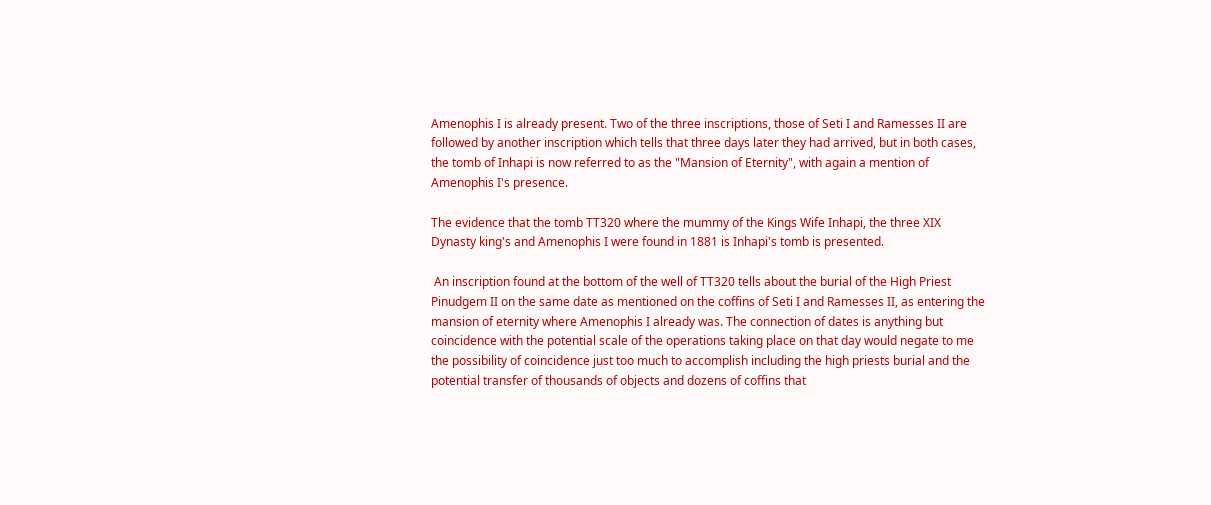Amenophis I is already present. Two of the three inscriptions, those of Seti I and Ramesses II are followed by another inscription which tells that three days later they had arrived, but in both cases, the tomb of Inhapi is now referred to as the "Mansion of Eternity", with again a mention of Amenophis I's presence.

The evidence that the tomb TT320 where the mummy of the Kings Wife Inhapi, the three XIX Dynasty king's and Amenophis I were found in 1881 is Inhapi's tomb is presented.

 An inscription found at the bottom of the well of TT320 tells about the burial of the High Priest Pinudgem II on the same date as mentioned on the coffins of Seti I and Ramesses II, as entering the mansion of eternity where Amenophis I already was. The connection of dates is anything but coincidence with the potential scale of the operations taking place on that day would negate to me the possibility of coincidence just too much to accomplish including the high priests burial and the potential transfer of thousands of objects and dozens of coffins that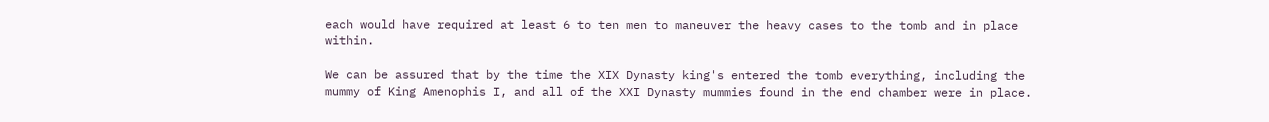each would have required at least 6 to ten men to maneuver the heavy cases to the tomb and in place within.

We can be assured that by the time the XIX Dynasty king's entered the tomb everything, including the mummy of King Amenophis I, and all of the XXI Dynasty mummies found in the end chamber were in place.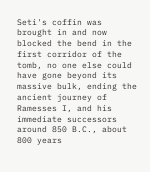Seti's coffin was brought in and now blocked the bend in the first corridor of the tomb, no one else could have gone beyond its massive bulk, ending the ancient journey of  Ramesses I, and his immediate successors around 850 B.C., about 800 years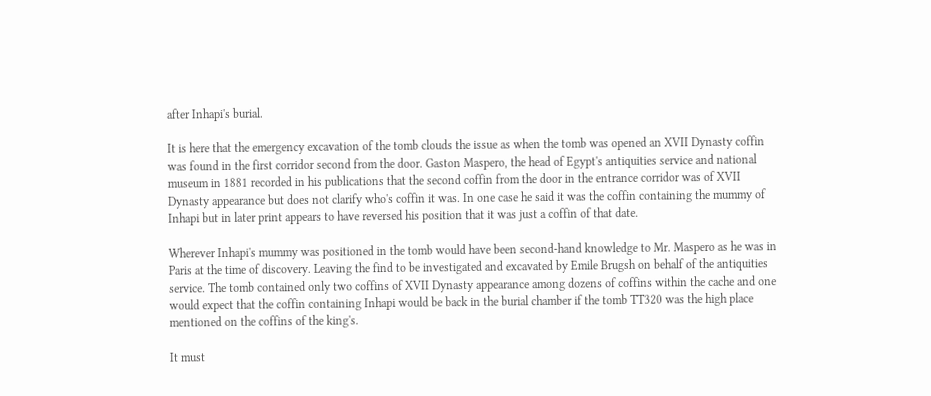after Inhapi's burial.

It is here that the emergency excavation of the tomb clouds the issue as when the tomb was opened an XVII Dynasty coffin was found in the first corridor second from the door. Gaston Maspero, the head of Egypt's antiquities service and national museum in 1881 recorded in his publications that the second coffin from the door in the entrance corridor was of XVII Dynasty appearance but does not clarify who's coffin it was. In one case he said it was the coffin containing the mummy of Inhapi but in later print appears to have reversed his position that it was just a coffin of that date.

Wherever Inhapi's mummy was positioned in the tomb would have been second-hand knowledge to Mr. Maspero as he was in Paris at the time of discovery. Leaving the find to be investigated and excavated by Emile Brugsh on behalf of the antiquities service. The tomb contained only two coffins of XVII Dynasty appearance among dozens of coffins within the cache and one would expect that the coffin containing Inhapi would be back in the burial chamber if the tomb TT320 was the high place mentioned on the coffins of the king's.

It must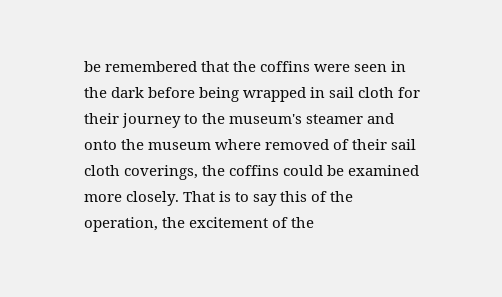be remembered that the coffins were seen in the dark before being wrapped in sail cloth for their journey to the museum's steamer and onto the museum where removed of their sail cloth coverings, the coffins could be examined more closely. That is to say this of the operation, the excitement of the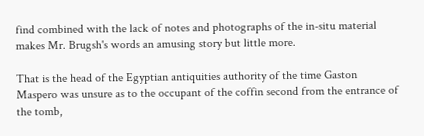find combined with the lack of notes and photographs of the in-situ material makes Mr. Brugsh's words an amusing story but little more.

That is the head of the Egyptian antiquities authority of the time Gaston Maspero was unsure as to the occupant of the coffin second from the entrance of the tomb,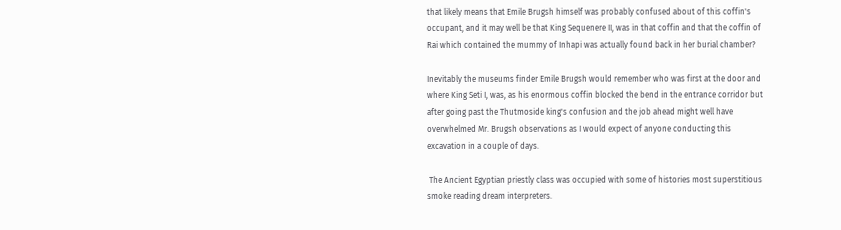that likely means that Emile Brugsh himself was probably confused about of this coffin's occupant, and it may well be that King Sequenere II, was in that coffin and that the coffin of Rai which contained the mummy of Inhapi was actually found back in her burial chamber?

Inevitably the museums finder Emile Brugsh would remember who was first at the door and where King Seti I, was, as his enormous coffin blocked the bend in the entrance corridor but after going past the Thutmoside king's confusion and the job ahead might well have overwhelmed Mr. Brugsh observations as I would expect of anyone conducting this excavation in a couple of days.

 The Ancient Egyptian priestly class was occupied with some of histories most superstitious smoke reading dream interpreters.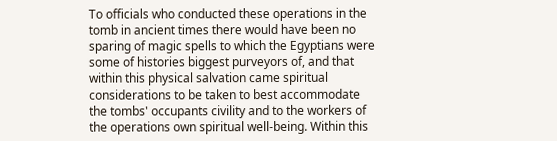To officials who conducted these operations in the tomb in ancient times there would have been no sparing of magic spells to which the Egyptians were some of histories biggest purveyors of, and that within this physical salvation came spiritual considerations to be taken to best accommodate the tombs' occupants civility and to the workers of the operations own spiritual well-being. Within this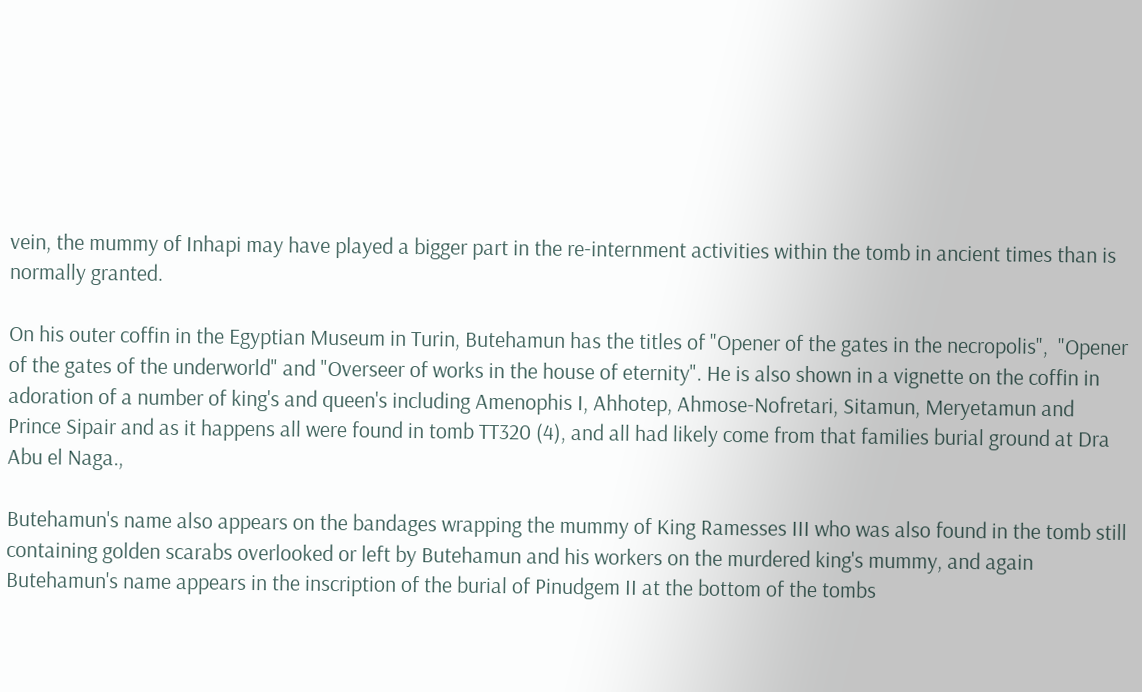vein, the mummy of Inhapi may have played a bigger part in the re-internment activities within the tomb in ancient times than is normally granted.

On his outer coffin in the Egyptian Museum in Turin, Butehamun has the titles of "Opener of the gates in the necropolis",  "Opener of the gates of the underworld" and "Overseer of works in the house of eternity". He is also shown in a vignette on the coffin in adoration of a number of king's and queen's including Amenophis I, Ahhotep, Ahmose-Nofretari, Sitamun, Meryetamun and Prince Sipair and as it happens all were found in tomb TT320 (4), and all had likely come from that families burial ground at Dra Abu el Naga.,

Butehamun's name also appears on the bandages wrapping the mummy of King Ramesses III who was also found in the tomb still containing golden scarabs overlooked or left by Butehamun and his workers on the murdered king's mummy, and again Butehamun's name appears in the inscription of the burial of Pinudgem II at the bottom of the tombs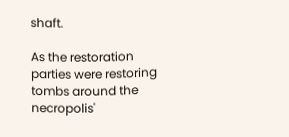shaft.

As the restoration parties were restoring tombs around the necropolis'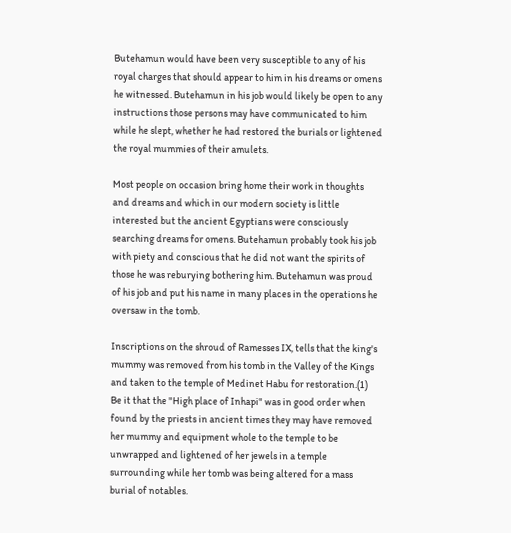Butehamun would have been very susceptible to any of his royal charges that should appear to him in his dreams or omens he witnessed. Butehamun in his job would likely be open to any instructions those persons may have communicated to him while he slept, whether he had restored the burials or lightened the royal mummies of their amulets.

Most people on occasion bring home their work in thoughts and dreams and which in our modern society is little interested but the ancient Egyptians were consciously searching dreams for omens. Butehamun probably took his job with piety and conscious that he did not want the spirits of those he was reburying bothering him. Butehamun was proud of his job and put his name in many places in the operations he oversaw in the tomb.

Inscriptions on the shroud of Ramesses IX, tells that the king's mummy was removed from his tomb in the Valley of the Kings and taken to the temple of Medinet Habu for restoration.(1)  Be it that the "High place of Inhapi" was in good order when found by the priests in ancient times they may have removed her mummy and equipment whole to the temple to be unwrapped and lightened of her jewels in a temple surrounding while her tomb was being altered for a mass burial of notables.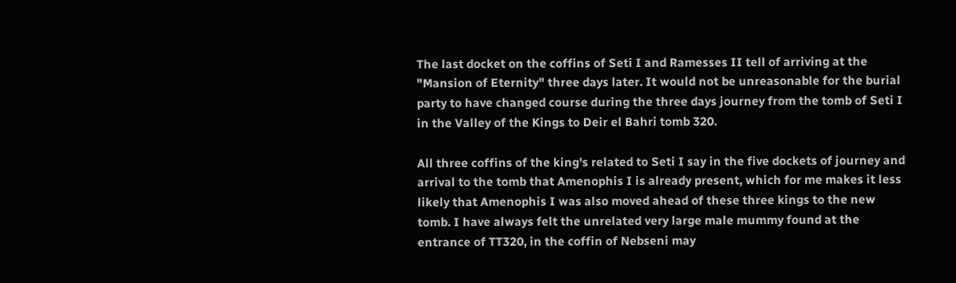The last docket on the coffins of Seti I and Ramesses II tell of arriving at the "Mansion of Eternity" three days later. It would not be unreasonable for the burial party to have changed course during the three days journey from the tomb of Seti I in the Valley of the Kings to Deir el Bahri tomb 320.

All three coffins of the king's related to Seti I say in the five dockets of journey and arrival to the tomb that Amenophis I is already present, which for me makes it less likely that Amenophis I was also moved ahead of these three kings to the new tomb. I have always felt the unrelated very large male mummy found at the entrance of TT320, in the coffin of Nebseni may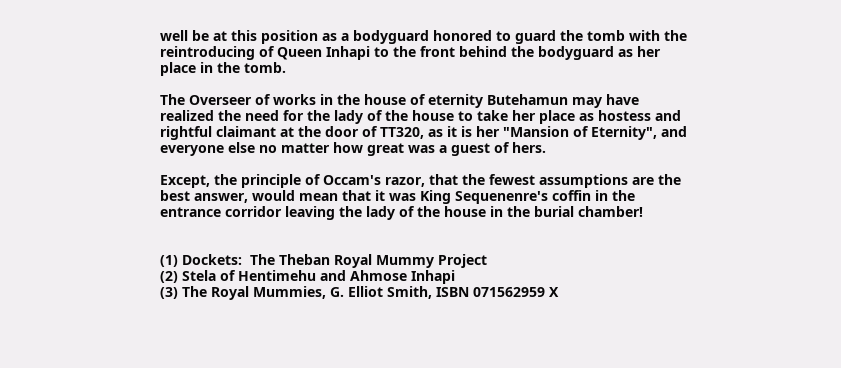well be at this position as a bodyguard honored to guard the tomb with the reintroducing of Queen Inhapi to the front behind the bodyguard as her place in the tomb.

The Overseer of works in the house of eternity Butehamun may have realized the need for the lady of the house to take her place as hostess and rightful claimant at the door of TT320, as it is her "Mansion of Eternity", and everyone else no matter how great was a guest of hers.

Except, the principle of Occam's razor, that the fewest assumptions are the best answer, would mean that it was King Sequenenre's coffin in the entrance corridor leaving the lady of the house in the burial chamber!


(1) Dockets:  The Theban Royal Mummy Project
(2) Stela of Hentimehu and Ahmose Inhapi
(3) The Royal Mummies, G. Elliot Smith, ISBN 071562959 X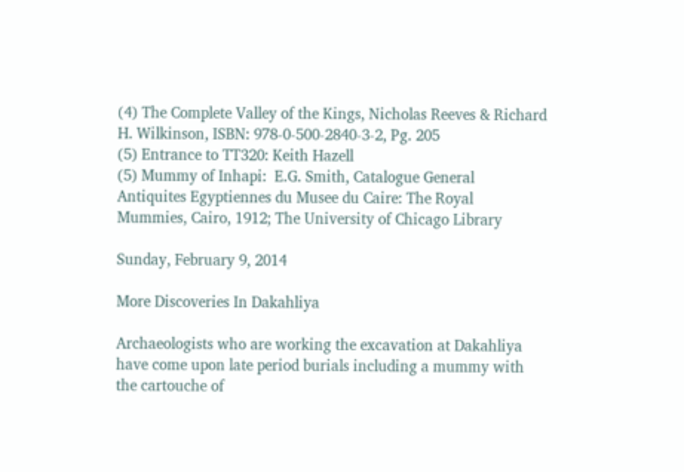(4) The Complete Valley of the Kings, Nicholas Reeves & Richard H. Wilkinson, ISBN: 978-0-500-2840-3-2, Pg. 205
(5) Entrance to TT320: Keith Hazell
(5) Mummy of Inhapi:  E.G. Smith, Catalogue General Antiquites Egyptiennes du Musee du Caire: The Royal Mummies, Cairo, 1912; The University of Chicago Library

Sunday, February 9, 2014

More Discoveries In Dakahliya

Archaeologists who are working the excavation at Dakahliya have come upon late period burials including a mummy with the cartouche of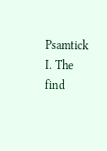Psamtick I. The find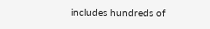includes hundreds of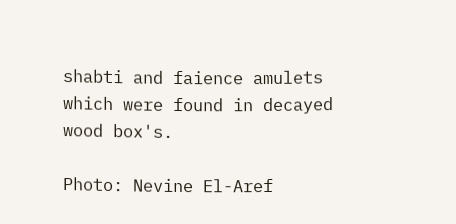shabti and faience amulets which were found in decayed wood box's.

Photo: Nevine El-Aref